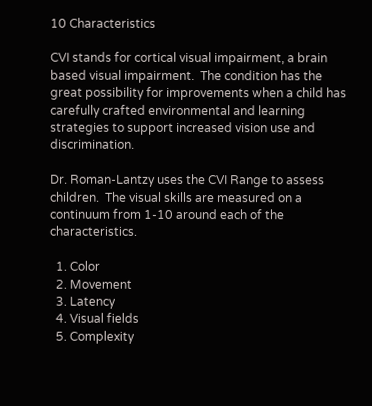10 Characteristics

CVI stands for cortical visual impairment, a brain based visual impairment.  The condition has the great possibility for improvements when a child has carefully crafted environmental and learning strategies to support increased vision use and discrimination.

Dr. Roman-Lantzy uses the CVI Range to assess children.  The visual skills are measured on a continuum from 1-10 around each of the characteristics.

  1. Color
  2. Movement
  3. Latency
  4. Visual fields
  5. Complexity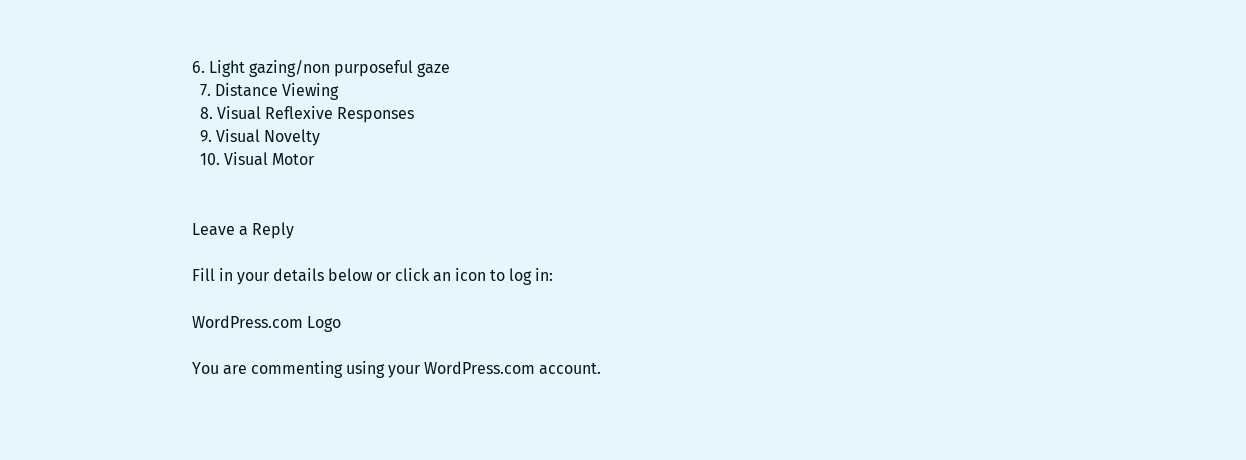6. Light gazing/non purposeful gaze
  7. Distance Viewing
  8. Visual Reflexive Responses
  9. Visual Novelty
  10. Visual Motor


Leave a Reply

Fill in your details below or click an icon to log in:

WordPress.com Logo

You are commenting using your WordPress.com account.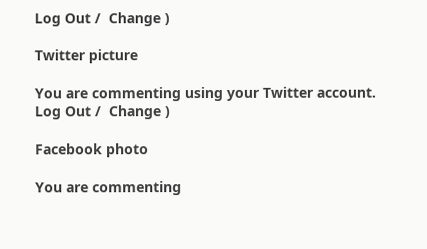Log Out /  Change )

Twitter picture

You are commenting using your Twitter account. Log Out /  Change )

Facebook photo

You are commenting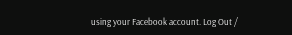using your Facebook account. Log Out /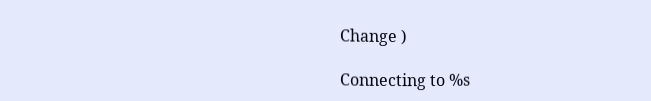Change )

Connecting to %s